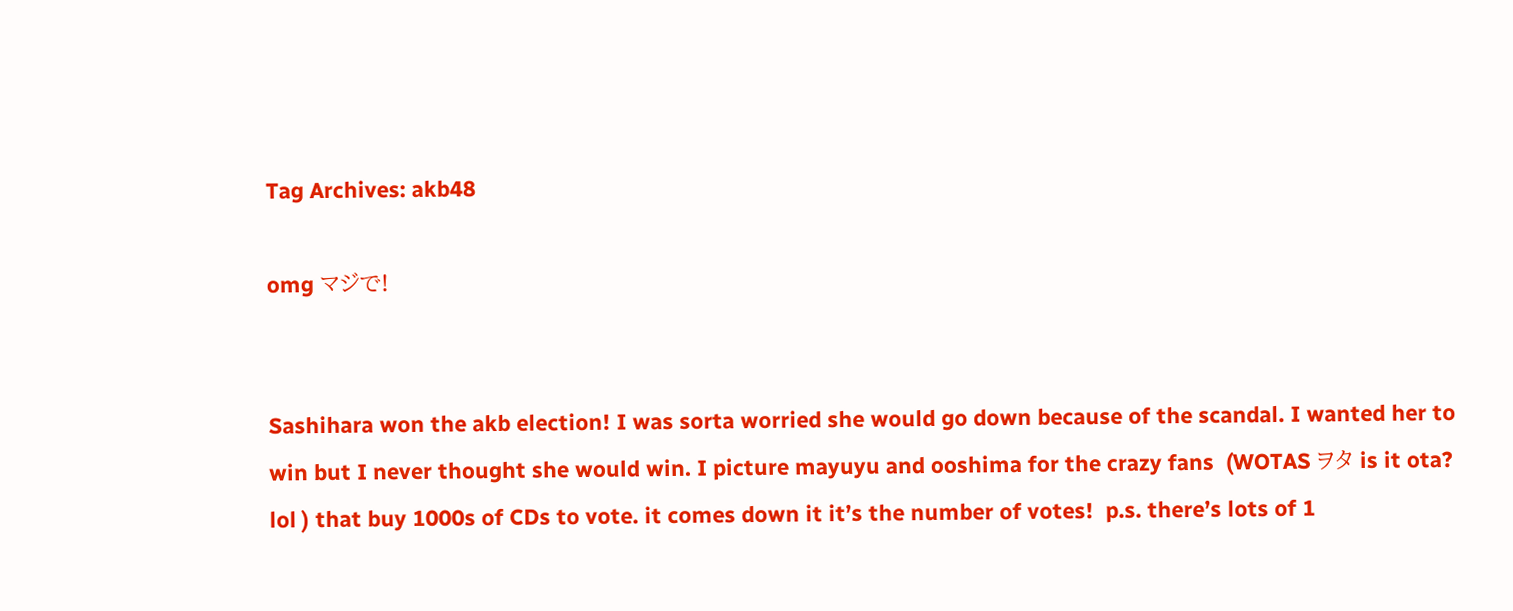Tag Archives: akb48

omg マジで!


Sashihara won the akb election! I was sorta worried she would go down because of the scandal. I wanted her to win but I never thought she would win. I picture mayuyu and ooshima for the crazy fans  (WOTAS ヲタ is it ota? lol ) that buy 1000s of CDs to vote. it comes down it it’s the number of votes!  p.s. there’s lots of 1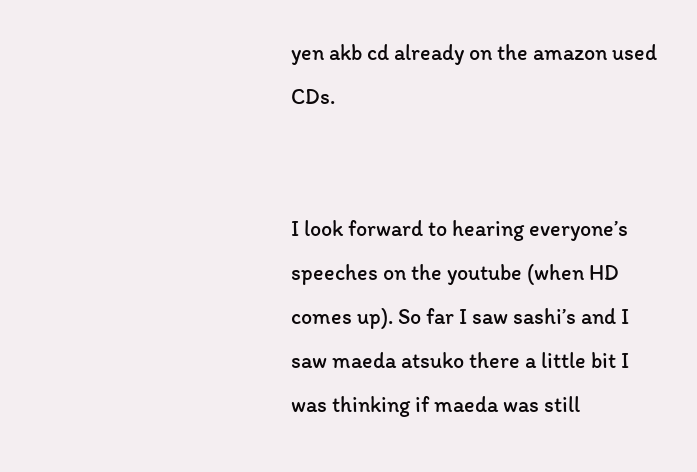yen akb cd already on the amazon used CDs.


I look forward to hearing everyone’s speeches on the youtube (when HD comes up). So far I saw sashi’s and I saw maeda atsuko there a little bit I was thinking if maeda was still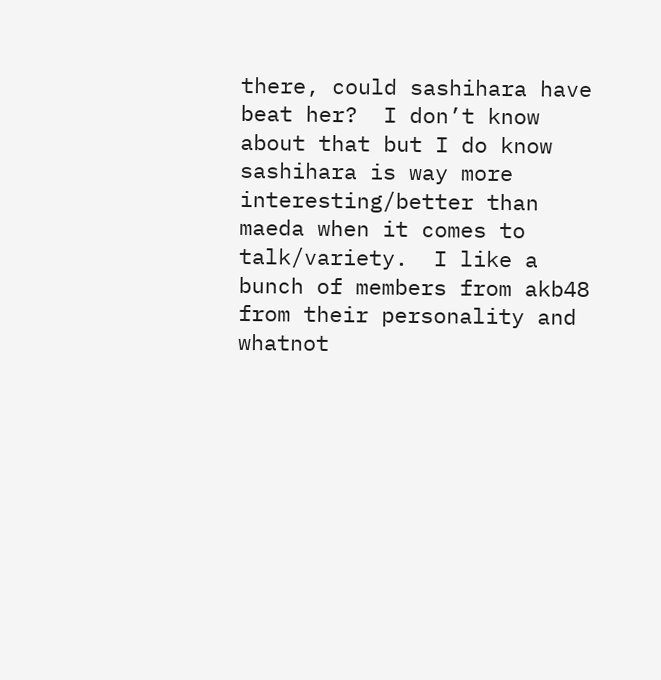there, could sashihara have beat her?  I don’t know about that but I do know sashihara is way more interesting/better than maeda when it comes to talk/variety.  I like a bunch of members from akb48 from their personality and whatnot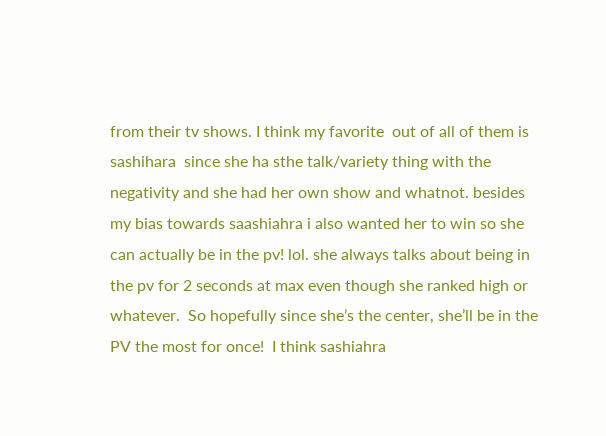from their tv shows. I think my favorite  out of all of them is sashihara  since she ha sthe talk/variety thing with the negativity and she had her own show and whatnot. besides my bias towards saashiahra i also wanted her to win so she can actually be in the pv! lol. she always talks about being in the pv for 2 seconds at max even though she ranked high or whatever.  So hopefully since she’s the center, she’ll be in the PV the most for once!  I think sashiahra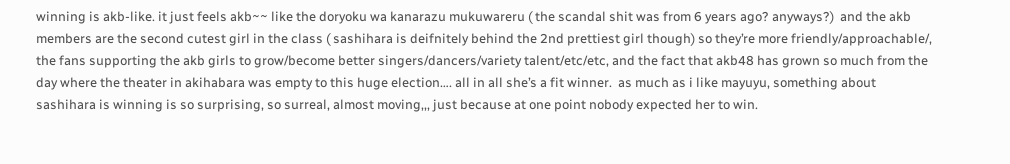winning is akb-like. it just feels akb~~ like the doryoku wa kanarazu mukuwareru ( the scandal shit was from 6 years ago? anyways?)  and the akb members are the second cutest girl in the class ( sashihara is deifnitely behind the 2nd prettiest girl though) so they’re more friendly/approachable/, the fans supporting the akb girls to grow/become better singers/dancers/variety talent/etc/etc, and the fact that akb48 has grown so much from the day where the theater in akihabara was empty to this huge election…. all in all she’s a fit winner.  as much as i like mayuyu, something about sashihara is winning is so surprising, so surreal, almost moving,,, just because at one point nobody expected her to win.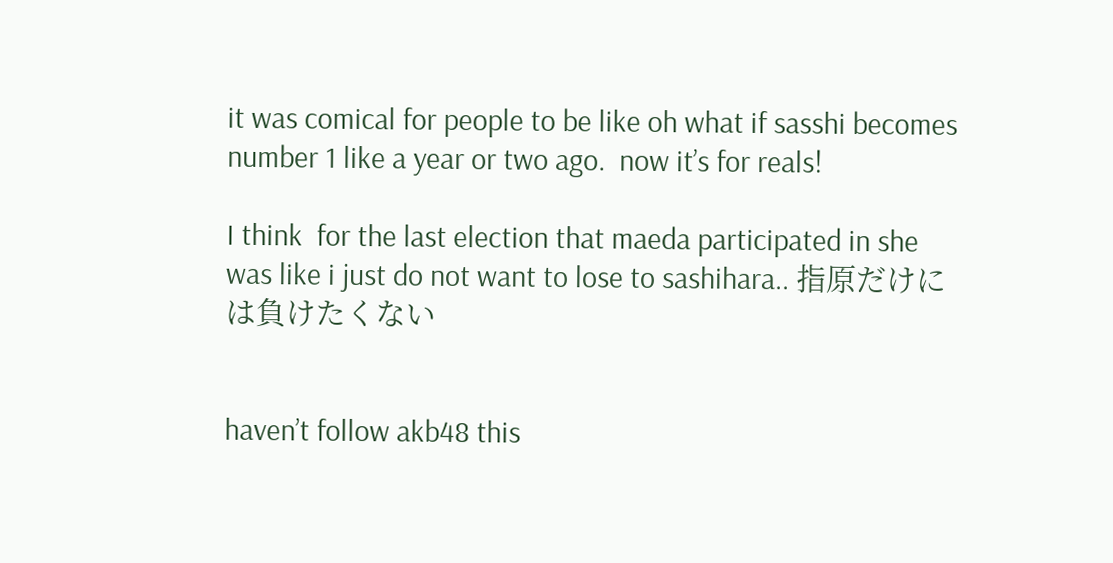it was comical for people to be like oh what if sasshi becomes number 1 like a year or two ago.  now it’s for reals!

I think  for the last election that maeda participated in she was like i just do not want to lose to sashihara.. 指原だけには負けたくない


haven’t follow akb48 this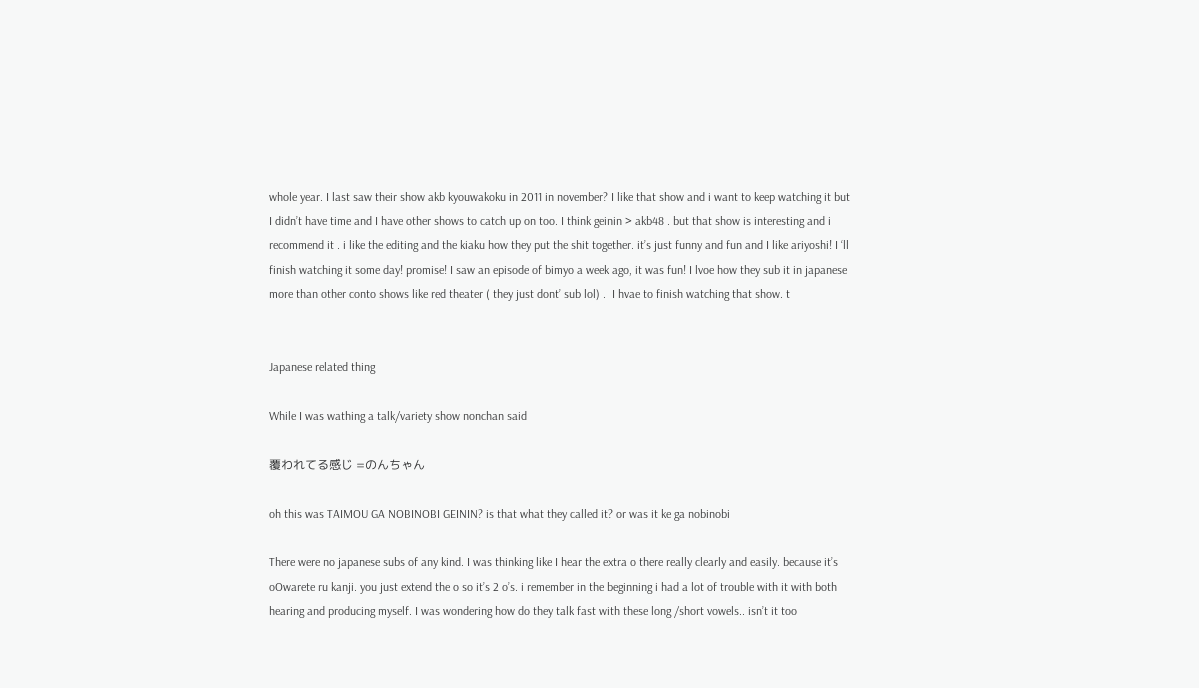whole year. I last saw their show akb kyouwakoku in 2011 in november? I like that show and i want to keep watching it but I didn’t have time and I have other shows to catch up on too. I think geinin > akb48 . but that show is interesting and i recommend it . i like the editing and the kiaku how they put the shit together. it’s just funny and fun and I like ariyoshi! I ‘ll finish watching it some day! promise! I saw an episode of bimyo a week ago, it was fun! I lvoe how they sub it in japanese more than other conto shows like red theater ( they just dont’ sub lol) .  I hvae to finish watching that show. t


Japanese related thing

While I was wathing a talk/variety show nonchan said

覆われてる感じ =のんちゃん

oh this was TAIMOU GA NOBINOBI GEININ? is that what they called it? or was it ke ga nobinobi

There were no japanese subs of any kind. I was thinking like I hear the extra o there really clearly and easily. because it’s oOwarete ru kanji. you just extend the o so it’s 2 o’s. i remember in the beginning i had a lot of trouble with it with both hearing and producing myself. I was wondering how do they talk fast with these long /short vowels.. isn’t it too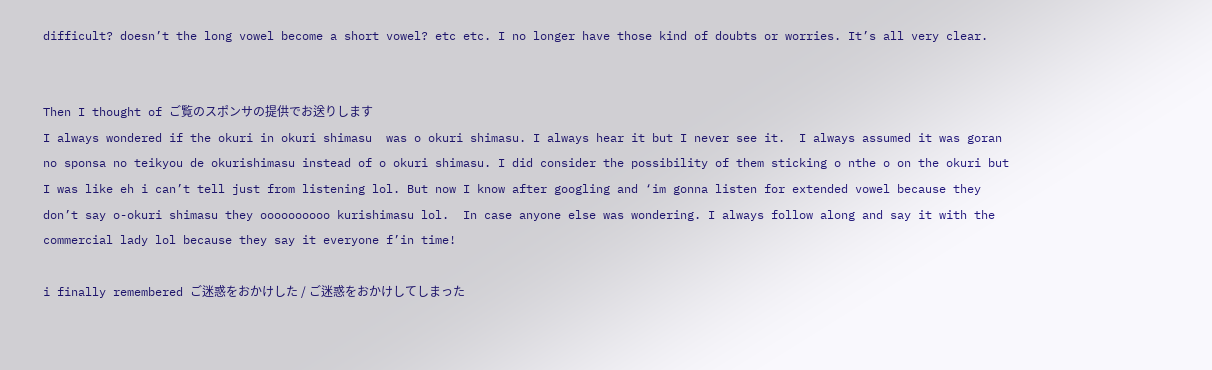difficult? doesn’t the long vowel become a short vowel? etc etc. I no longer have those kind of doubts or worries. It’s all very clear.


Then I thought of ご覧のスポンサの提供でお送りします
I always wondered if the okuri in okuri shimasu  was o okuri shimasu. I always hear it but I never see it.  I always assumed it was goran no sponsa no teikyou de okurishimasu instead of o okuri shimasu. I did consider the possibility of them sticking o nthe o on the okuri but I was like eh i can’t tell just from listening lol. But now I know after googling and ‘im gonna listen for extended vowel because they don’t say o-okuri shimasu they oooooooooo kurishimasu lol.  In case anyone else was wondering. I always follow along and say it with the commercial lady lol because they say it everyone f’in time!

i finally remembered ご迷惑をおかけした / ご迷惑をおかけしてしまった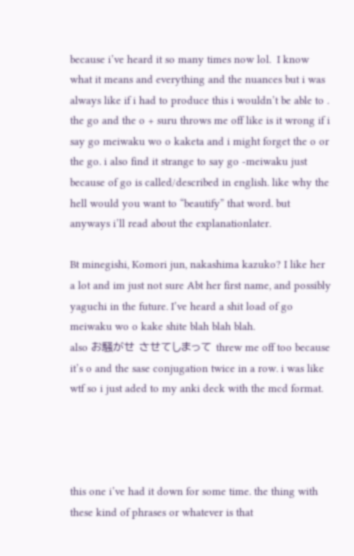because i’ve heard it so many times now lol.  I know what it means and everything and the nuances but i was always like if i had to produce this i wouldn’t be able to . the go and the o + suru throws me off like is it wrong if i say go meiwaku wo o kaketa and i might forget the o or the go. i also find it strange to say go -meiwaku just because of go is called/described in english. like why the hell would you want to “beautify” that word. but anyways i’ll read about the explanationlater.

Bt minegishi, Komori jun, nakashima kazuko? I like her a lot and im just not sure Abt her first name, and possibly yaguchi in the future. I’ve heard a shit load of go meiwaku wo o kake shite blah blah blah.
also お騒がせ させてしまって threw me off too because it’s o and the sase conjugation twice in a row. i was like wtf so i just aded to my anki deck with the mcd format.




this one i’ve had it down for some time. the thing with these kind of phrases or whatever is that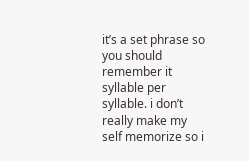it’s a set phrase so you should remember it syllable per syllable. i don’t really make my self memorize so i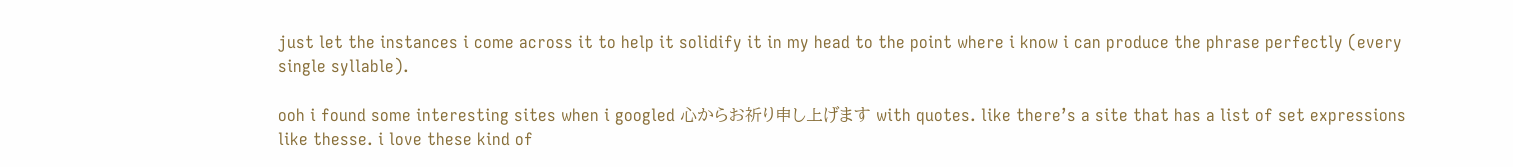just let the instances i come across it to help it solidify it in my head to the point where i know i can produce the phrase perfectly (every single syllable).

ooh i found some interesting sites when i googled 心からお祈り申し上げます with quotes. like there’s a site that has a list of set expressions like thesse. i love these kind of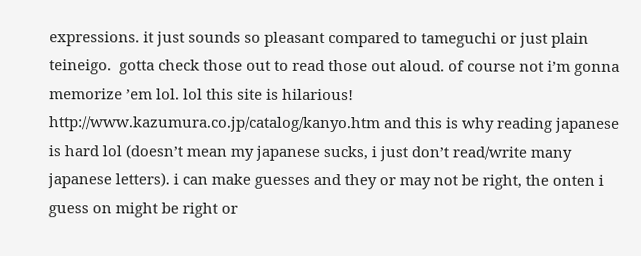expressions. it just sounds so pleasant compared to tameguchi or just plain teineigo.  gotta check those out to read those out aloud. of course not i’m gonna memorize ’em lol. lol this site is hilarious! http://www.kazumura.co.jp/catalog/kanyo.htm and this is why reading japanese is hard lol (doesn’t mean my japanese sucks, i just don’t read/write many japanese letters). i can make guesses and they or may not be right, the onten i guess on might be right or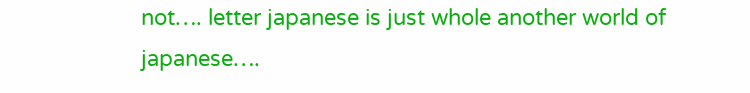not…. letter japanese is just whole another world of japanese….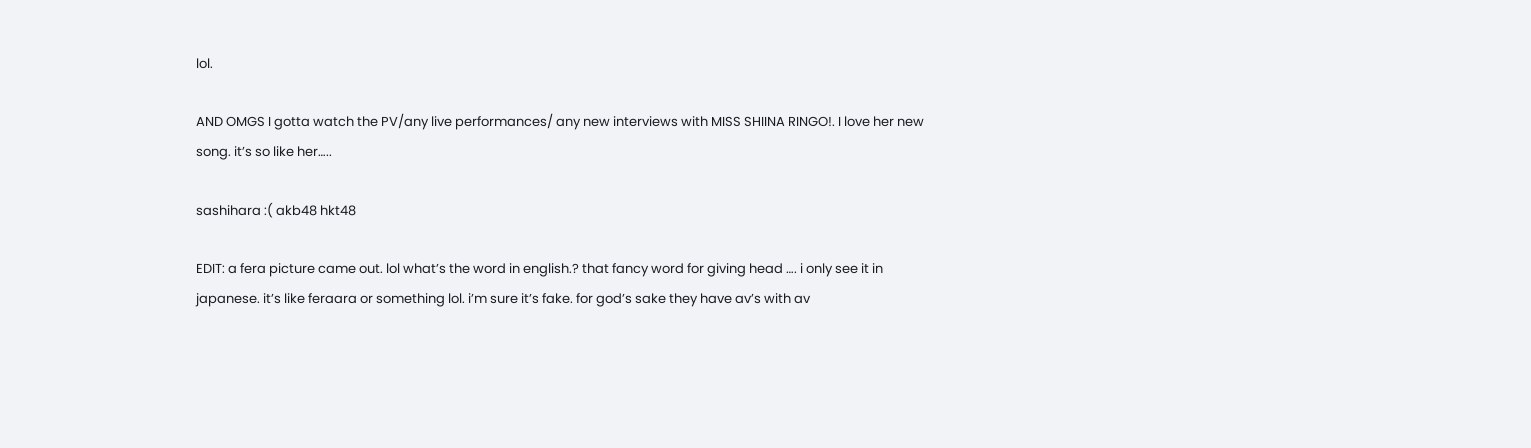lol.

AND OMGS I gotta watch the PV/any live performances/ any new interviews with MISS SHIINA RINGO!. I love her new song. it’s so like her…..

sashihara :( akb48 hkt48

EDIT: a fera picture came out. lol what’s the word in english.? that fancy word for giving head …. i only see it in japanese. it’s like feraara or something lol. i’m sure it’s fake. for god’s sake they have av’s with av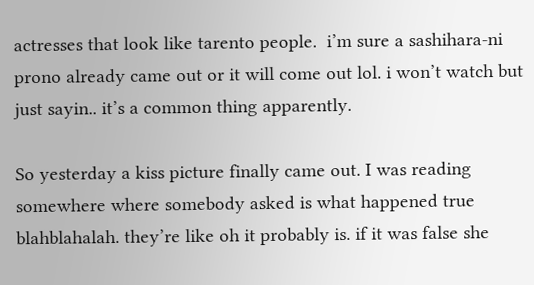actresses that look like tarento people.  i’m sure a sashihara-ni prono already came out or it will come out lol. i won’t watch but just sayin.. it’s a common thing apparently.

So yesterday a kiss picture finally came out. I was reading somewhere where somebody asked is what happened true blahblahalah. they’re like oh it probably is. if it was false she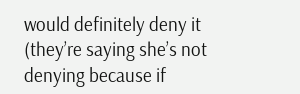would definitely deny it (they’re saying she’s not denying because if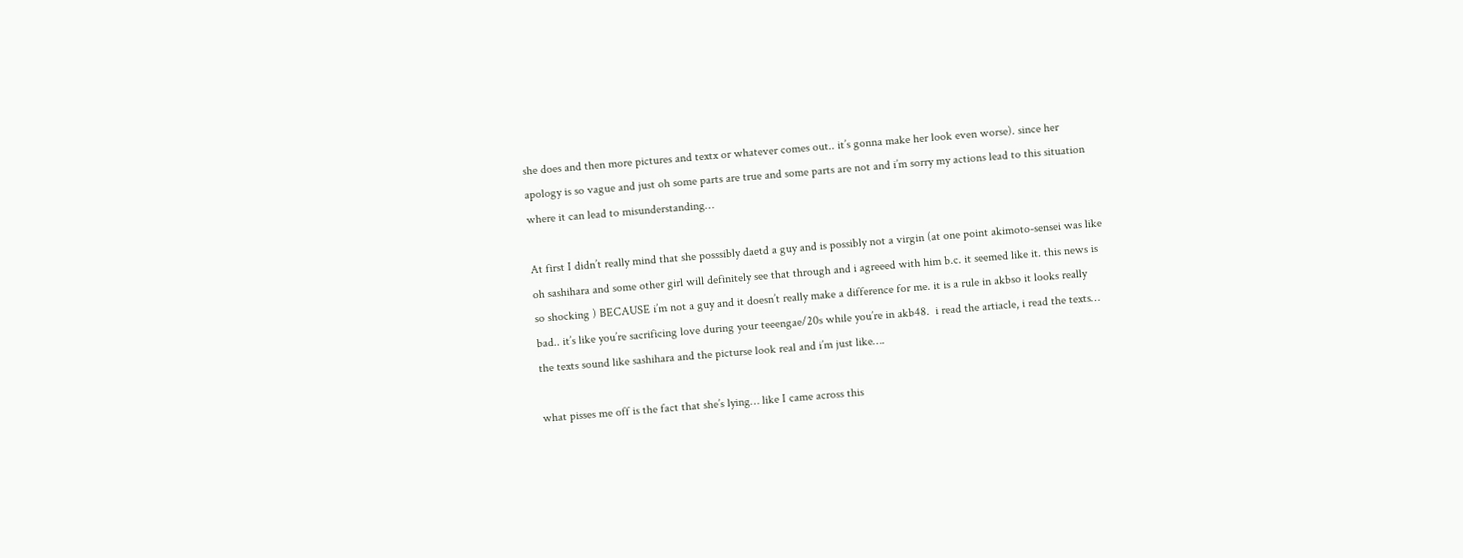she does and then more pictures and textx or whatever comes out.. it’s gonna make her look even worse). since her apology is so vague and just oh some parts are true and some parts are not and i’m sorry my actions lead to this situation where it can lead to misunderstanding…

At first I didn’t really mind that she posssibly daetd a guy and is possibly not a virgin (at one point akimoto-sensei was like oh sashihara and some other girl will definitely see that through and i agreeed with him b.c. it seemed like it. this news is so shocking ) BECAUSE i’m not a guy and it doesn’t really make a difference for me. it is a rule in akbso it looks really bad.. it’s like you’re sacrificing love during your teeengae/20s while you’re in akb48.  i read the artiacle, i read the texts… the texts sound like sashihara and the picturse look real and i’m just like….

what pisses me off is the fact that she’s lying… like I came across this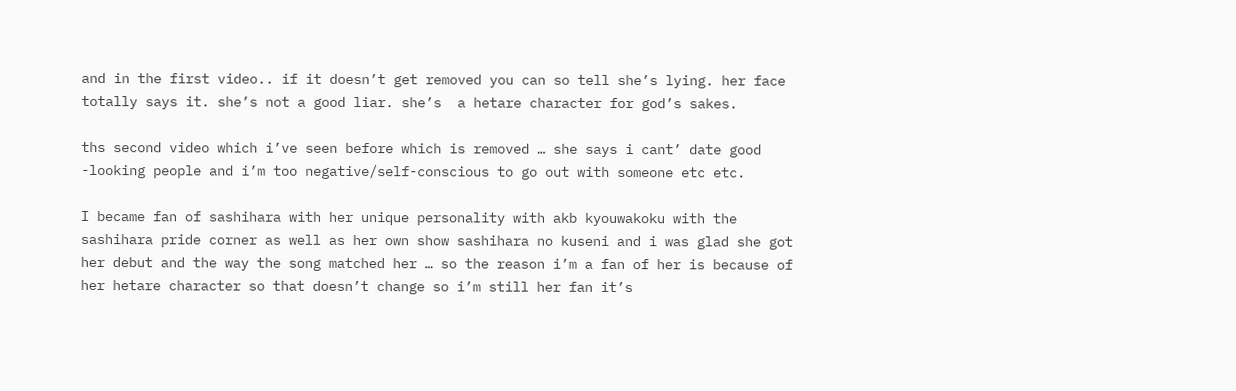and in the first video.. if it doesn’t get removed you can so tell she’s lying. her face totally says it. she’s not a good liar. she’s  a hetare character for god’s sakes.

ths second video which i’ve seen before which is removed … she says i cant’ date good -looking people and i’m too negative/self-conscious to go out with someone etc etc.

I became fan of sashihara with her unique personality with akb kyouwakoku with the sashihara pride corner as well as her own show sashihara no kuseni and i was glad she got her debut and the way the song matched her … so the reason i’m a fan of her is because of her hetare character so that doesn’t change so i’m still her fan it’s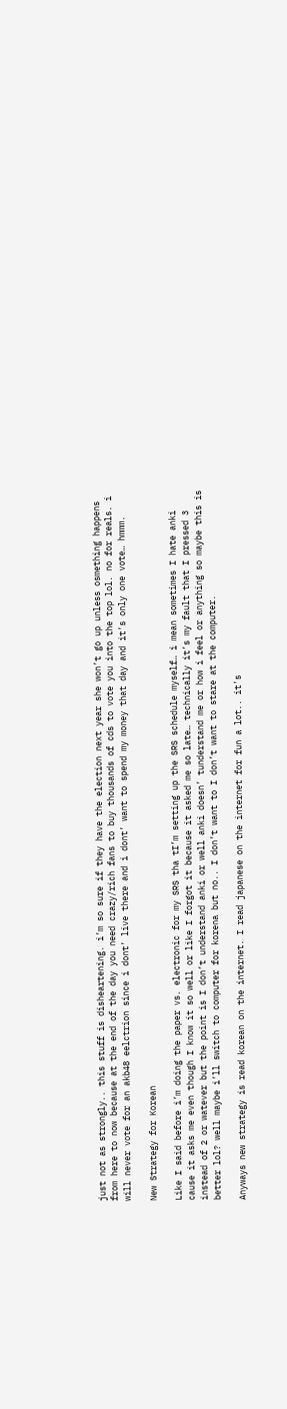just not as strongly.. this stuff is disheartening. i’m so sure if they have the election next year she won’t go up unless osmething happens from here to now because at the end of the day you need crazy/rich fans to buy thousands of cds to vote you into the top lol. no for reals. i will never vote for an akb48 eelctrion since i dont’ live there and i dont’ want to spend my money that day and it’s only one vote… hmmm.

New Strategy for Korean

Like I said before i’m doing the paper vs. electronic for my SRS tha tI’m setting up the SRS schedule myself… i mean sometimes I hate anki cause it asks me even though I know it so well or like I forgot it because it asked me so late… technically it’s my fault that I pressed 3 instead of 2 or watever but the point is I don’t understand anki or well anki doesn’ tunderstand me or how i feel or anything so maybe this is better lol? well maybe i’ll switch to computer for korena but no.. I don’t want to I don’t want to stare at the computer.

Anyways new strategy is read korean on the internet. I read japanese on the internet for fun a lot.. it’s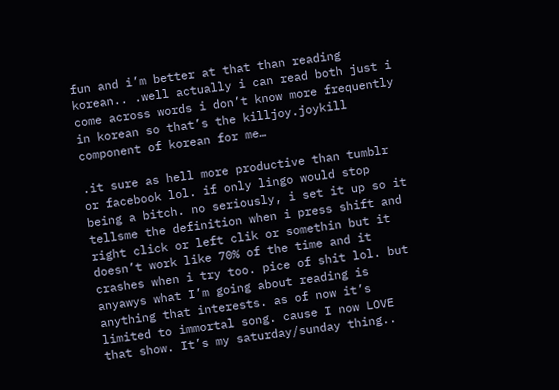fun and i’m better at that than reading korean.. .well actually i can read both just i come across words i don’t know more frequently in korean so that’s the killjoy.joykill component of korean for me…

.it sure as hell more productive than tumblr or facebook lol. if only lingo would stop being a bitch. no seriously, i set it up so it tellsme the definition when i press shift and right click or left clik or somethin but it doesn’t work like 70% of the time and it crashes when i try too. pice of shit lol. but anyawys what I’m going about reading is anything that interests. as of now it’s limited to immortal song. cause I now LOVE that show. It’s my saturday/sunday thing..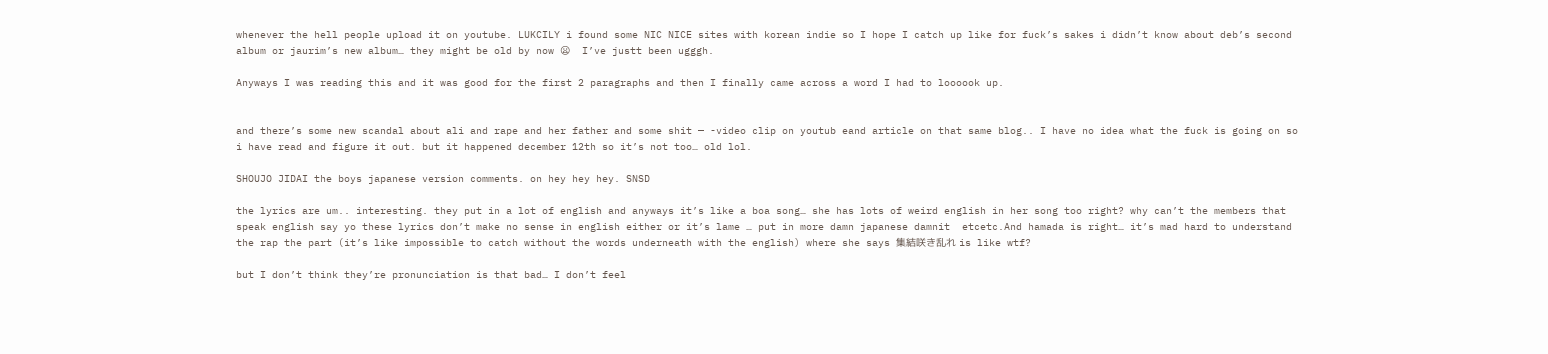whenever the hell people upload it on youtube. LUKCILY i found some NIC NICE sites with korean indie so I hope I catch up like for fuck’s sakes i didn’t know about deb’s second album or jaurim’s new album… they might be old by now 😦  I’ve justt been ugggh.

Anyways I was reading this and it was good for the first 2 paragraphs and then I finally came across a word I had to loooook up.


and there’s some new scandal about ali and rape and her father and some shit — -video clip on youtub eand article on that same blog.. I have no idea what the fuck is going on so i have read and figure it out. but it happened december 12th so it’s not too… old lol.

SHOUJO JIDAI the boys japanese version comments. on hey hey hey. SNSD

the lyrics are um.. interesting. they put in a lot of english and anyways it’s like a boa song… she has lots of weird english in her song too right? why can’t the members that speak english say yo these lyrics don’t make no sense in english either or it’s lame … put in more damn japanese damnit  etcetc.And hamada is right… it’s mad hard to understand the rap the part (it’s like impossible to catch without the words underneath with the english) where she says 集結咲き乱れ is like wtf?

but I don’t think they’re pronunciation is that bad… I don’t feel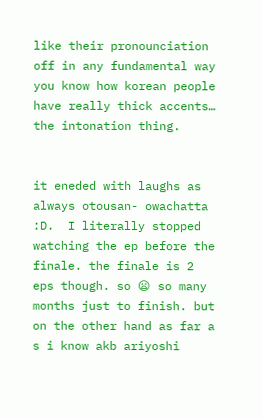like their pronounciation off in any fundamental way you know how korean people have really thick accents… the intonation thing.


it eneded with laughs as always otousan- owachatta :D.  I literally stopped watching the ep before the finale. the finale is 2 eps though. so 😦 so many months just to finish. but on the other hand as far a s i know akb ariyoshi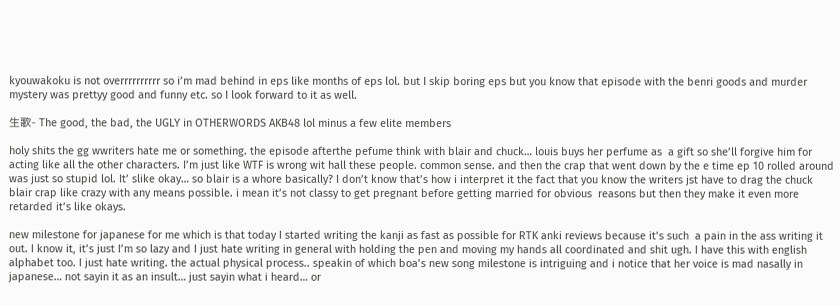kyouwakoku is not overrrrrrrrrr so i’m mad behind in eps like months of eps lol. but I skip boring eps but you know that episode with the benri goods and murder mystery was prettyy good and funny etc. so I look forward to it as well.

生歌- The good, the bad, the UGLY in OTHERWORDS AKB48 lol minus a few elite members

holy shits the gg wwriters hate me or something. the episode afterthe pefume think with blair and chuck… louis buys her perfume as  a gift so she’ll forgive him for acting like all the other characters. I’m just like WTF is wrong wit hall these people. common sense. and then the crap that went down by the e time ep 10 rolled around was just so stupid lol. It’ slike okay… so blair is a whore basically? I don’t know that’s how i interpret it the fact that you know the writers jst have to drag the chuck blair crap like crazy with any means possible. i mean it’s not classy to get pregnant before getting married for obvious  reasons but then they make it even more retarded it’s like okays.

new milestone for japanese for me which is that today I started writing the kanji as fast as possible for RTK anki reviews because it’s such  a pain in the ass writing it out. I know it, it’s just I’m so lazy and I just hate writing in general with holding the pen and moving my hands all coordinated and shit ugh. I have this with english alphabet too. I just hate writing. the actual physical process.. speakin of which boa’s new song milestone is intriguing and i notice that her voice is mad nasally in japanese… not sayin it as an insult… just sayin what i heard… or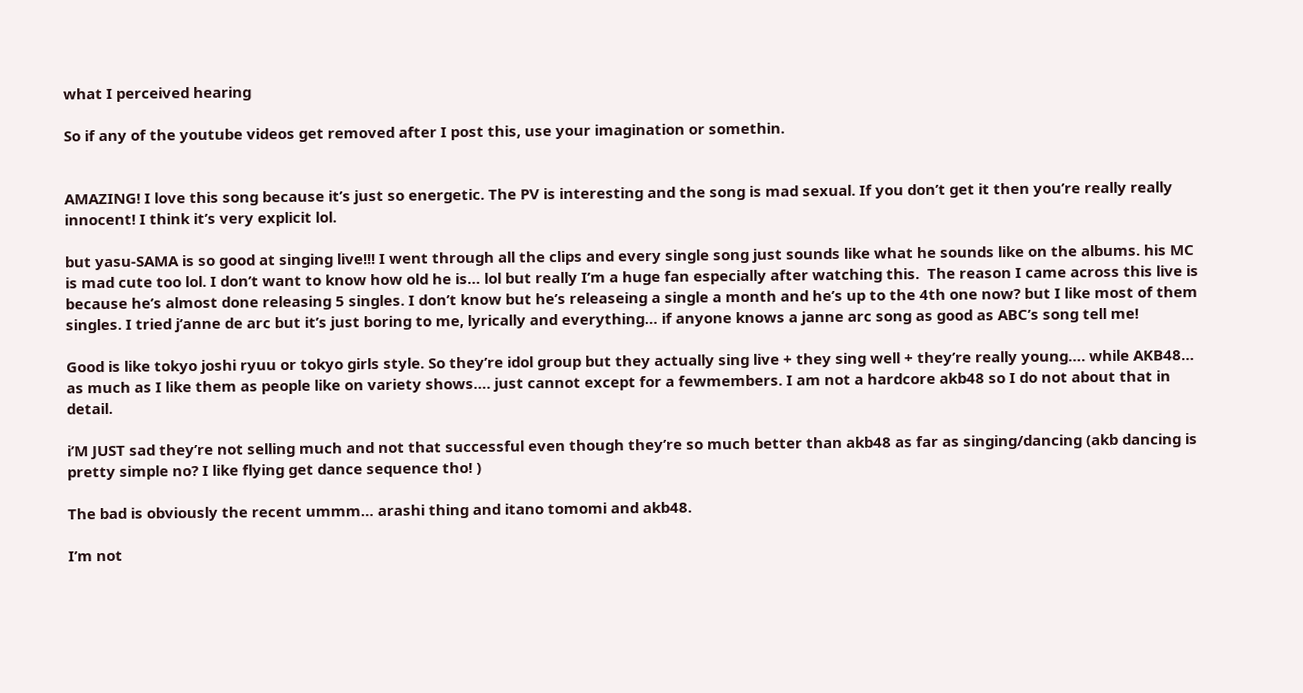what I perceived hearing

So if any of the youtube videos get removed after I post this, use your imagination or somethin.


AMAZING! I love this song because it’s just so energetic. The PV is interesting and the song is mad sexual. If you don’t get it then you’re really really innocent! I think it’s very explicit lol.

but yasu-SAMA is so good at singing live!!! I went through all the clips and every single song just sounds like what he sounds like on the albums. his MC is mad cute too lol. I don’t want to know how old he is… lol but really I’m a huge fan especially after watching this.  The reason I came across this live is because he’s almost done releasing 5 singles. I don’t know but he’s releaseing a single a month and he’s up to the 4th one now? but I like most of them singles. I tried j’anne de arc but it’s just boring to me, lyrically and everything… if anyone knows a janne arc song as good as ABC’s song tell me!

Good is like tokyo joshi ryuu or tokyo girls style. So they’re idol group but they actually sing live + they sing well + they’re really young…. while AKB48… as much as I like them as people like on variety shows…. just cannot except for a fewmembers. I am not a hardcore akb48 so I do not about that in detail.

i’M JUST sad they’re not selling much and not that successful even though they’re so much better than akb48 as far as singing/dancing (akb dancing is pretty simple no? I like flying get dance sequence tho! )

The bad is obviously the recent ummm… arashi thing and itano tomomi and akb48.

I’m not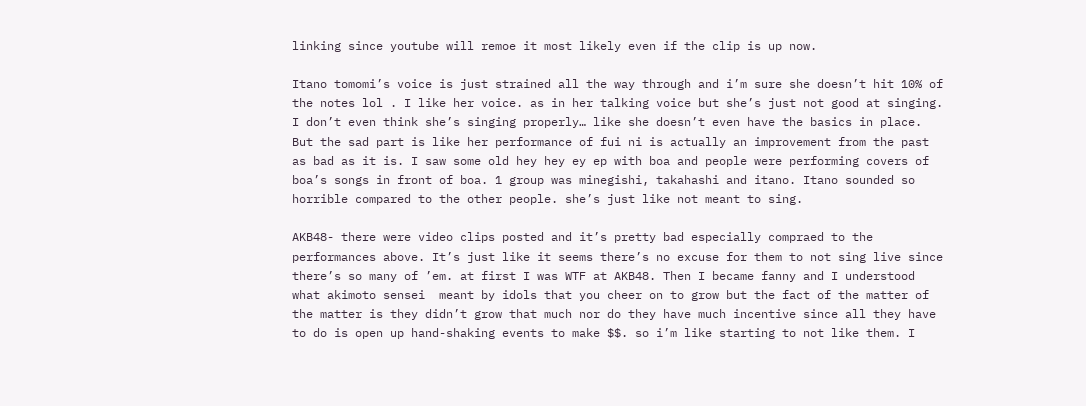linking since youtube will remoe it most likely even if the clip is up now.

Itano tomomi’s voice is just strained all the way through and i’m sure she doesn’t hit 10% of the notes lol . I like her voice. as in her talking voice but she’s just not good at singing. I don’t even think she’s singing properly… like she doesn’t even have the basics in place. But the sad part is like her performance of fui ni is actually an improvement from the past as bad as it is. I saw some old hey hey ey ep with boa and people were performing covers of boa’s songs in front of boa. 1 group was minegishi, takahashi and itano. Itano sounded so horrible compared to the other people. she’s just like not meant to sing.

AKB48- there were video clips posted and it’s pretty bad especially compraed to the performances above. It’s just like it seems there’s no excuse for them to not sing live since there’s so many of ’em. at first I was WTF at AKB48. Then I became fanny and I understood what akimoto sensei  meant by idols that you cheer on to grow but the fact of the matter of the matter is they didn’t grow that much nor do they have much incentive since all they have to do is open up hand-shaking events to make $$. so i’m like starting to not like them. I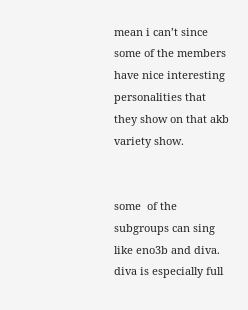mean i can’t since some of the members have nice interesting personalities that they show on that akb variety show.


some  of the subgroups can sing like eno3b and diva. diva is especially full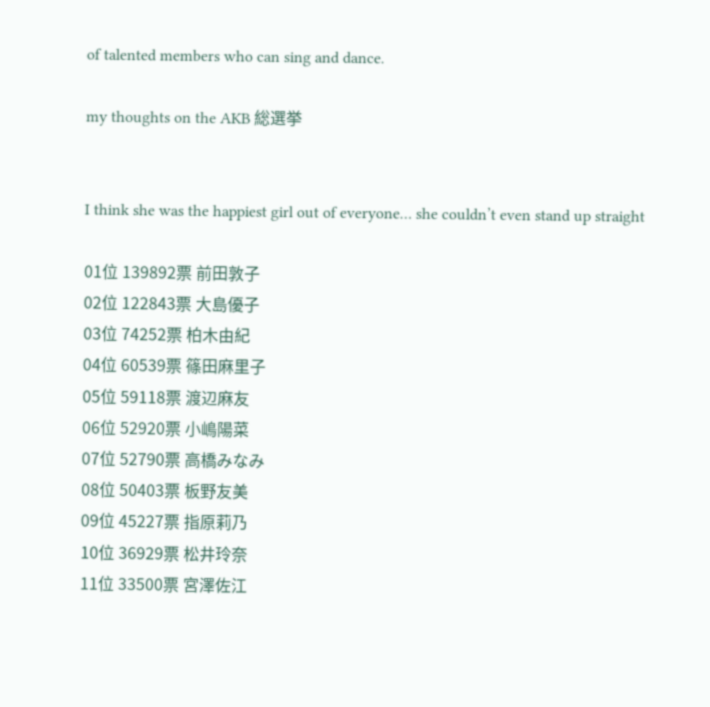of talented members who can sing and dance.

my thoughts on the AKB 総選挙


I think she was the happiest girl out of everyone… she couldn’t even stand up straight

01位 139892票 前田敦子
02位 122843票 大島優子
03位 74252票 柏木由紀
04位 60539票 篠田麻里子
05位 59118票 渡辺麻友
06位 52920票 小嶋陽菜
07位 52790票 高橋みなみ
08位 50403票 板野友美
09位 45227票 指原莉乃
10位 36929票 松井玲奈
11位 33500票 宮澤佐江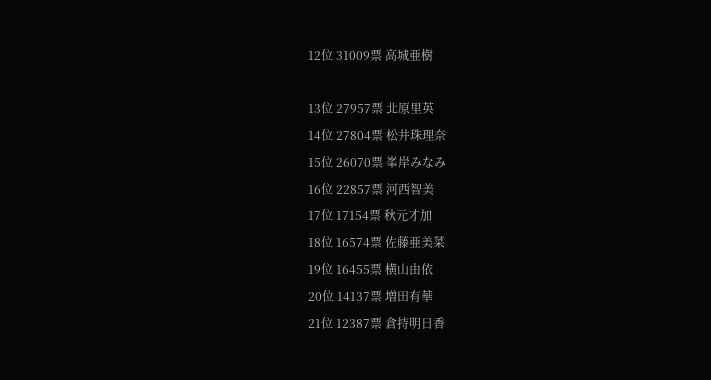12位 31009票 高城亜樹

13位 27957票 北原里英
14位 27804票 松井珠理奈
15位 26070票 峯岸みなみ
16位 22857票 河西智美
17位 17154票 秋元才加
18位 16574票 佐藤亜美菜
19位 16455票 横山由依
20位 14137票 増田有華
21位 12387票 倉持明日香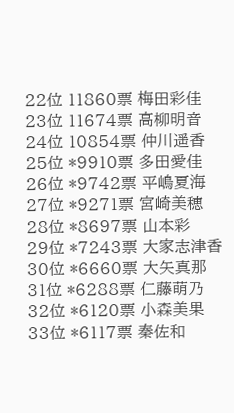22位 11860票 梅田彩佳
23位 11674票 高柳明音
24位 10854票 仲川遥香
25位 *9910票 多田愛佳
26位 *9742票 平嶋夏海
27位 *9271票 宮崎美穂
28位 *8697票 山本彩
29位 *7243票 大家志津香
30位 *6660票 大矢真那
31位 *6288票 仁藤萌乃
32位 *6120票 小森美果
33位 *6117票 秦佐和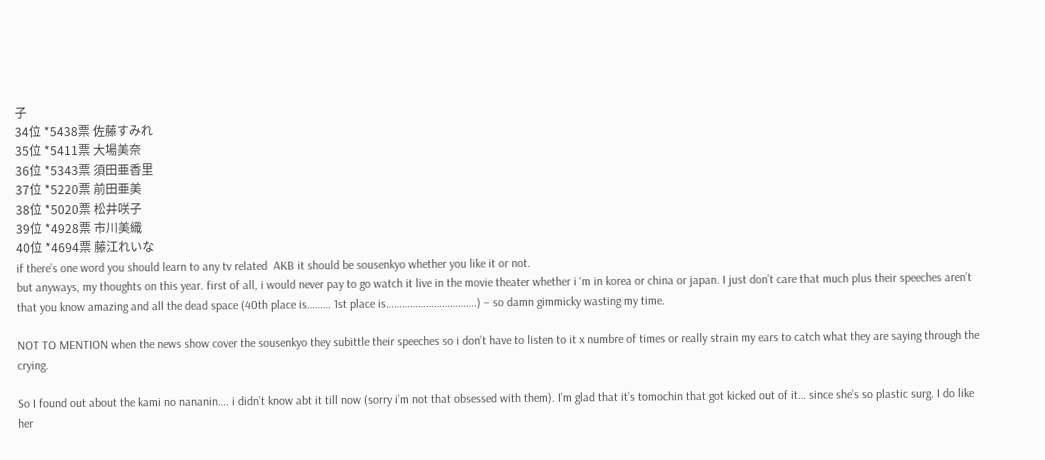子
34位 *5438票 佐藤すみれ
35位 *5411票 大場美奈
36位 *5343票 須田亜香里
37位 *5220票 前田亜美
38位 *5020票 松井咲子
39位 *4928票 市川美織
40位 *4694票 藤江れいな
if there’s one word you should learn to any tv related  AKB it should be sousenkyo whether you like it or not.
but anyways, my thoughts on this year. first of all, i would never pay to go watch it live in the movie theater whether i ‘m in korea or china or japan. I just don’t care that much plus their speeches aren’t that you know amazing and all the dead space (40th place is……… 1st place is…………………………….) – so damn gimmicky wasting my time.

NOT TO MENTION when the news show cover the sousenkyo they subittle their speeches so i don’t have to listen to it x numbre of times or really strain my ears to catch what they are saying through the crying.

So I found out about the kami no nananin…. i didn’t know abt it till now (sorry i’m not that obsessed with them). I’m glad that it’s tomochin that got kicked out of it… since she’s so plastic surg. I do like her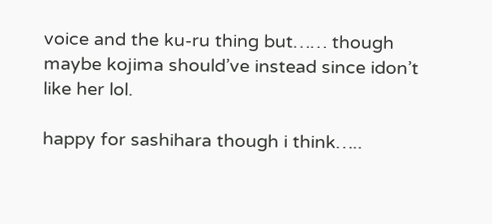voice and the ku-ru thing but…… though maybe kojima should’ve instead since idon’t like her lol.

happy for sashihara though i think…..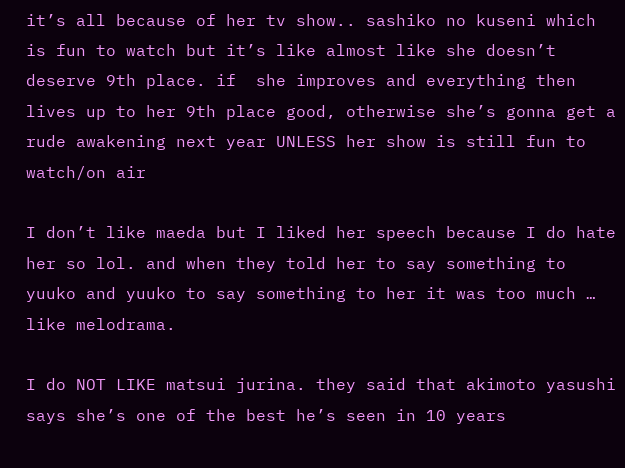it’s all because of her tv show.. sashiko no kuseni which is fun to watch but it’s like almost like she doesn’t deserve 9th place. if  she improves and everything then lives up to her 9th place good, otherwise she’s gonna get a rude awakening next year UNLESS her show is still fun to watch/on air

I don’t like maeda but I liked her speech because I do hate her so lol. and when they told her to say something to yuuko and yuuko to say something to her it was too much … like melodrama.

I do NOT LIKE matsui jurina. they said that akimoto yasushi says she’s one of the best he’s seen in 10 years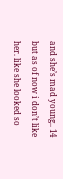and she’s mad young.. 14 but as of now i don’t like her. like she looked so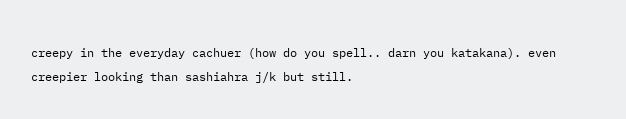creepy in the everyday cachuer (how do you spell.. darn you katakana). even creepier looking than sashiahra j/k but still.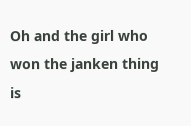Oh and the girl who won the janken thing is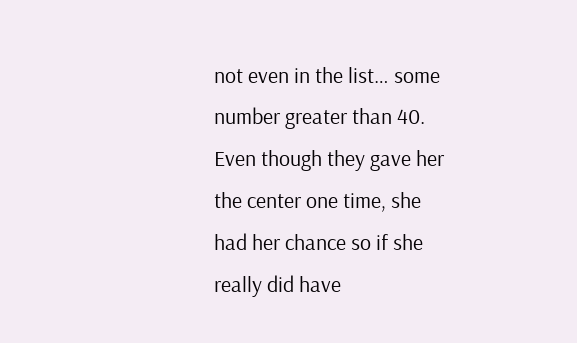not even in the list… some number greater than 40. Even though they gave her the center one time, she had her chance so if she really did have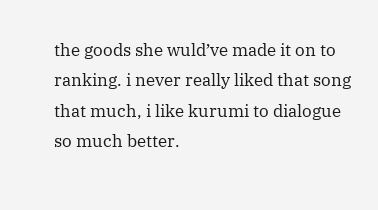the goods she wuld’ve made it on to ranking. i never really liked that song that much, i like kurumi to dialogue so much better.